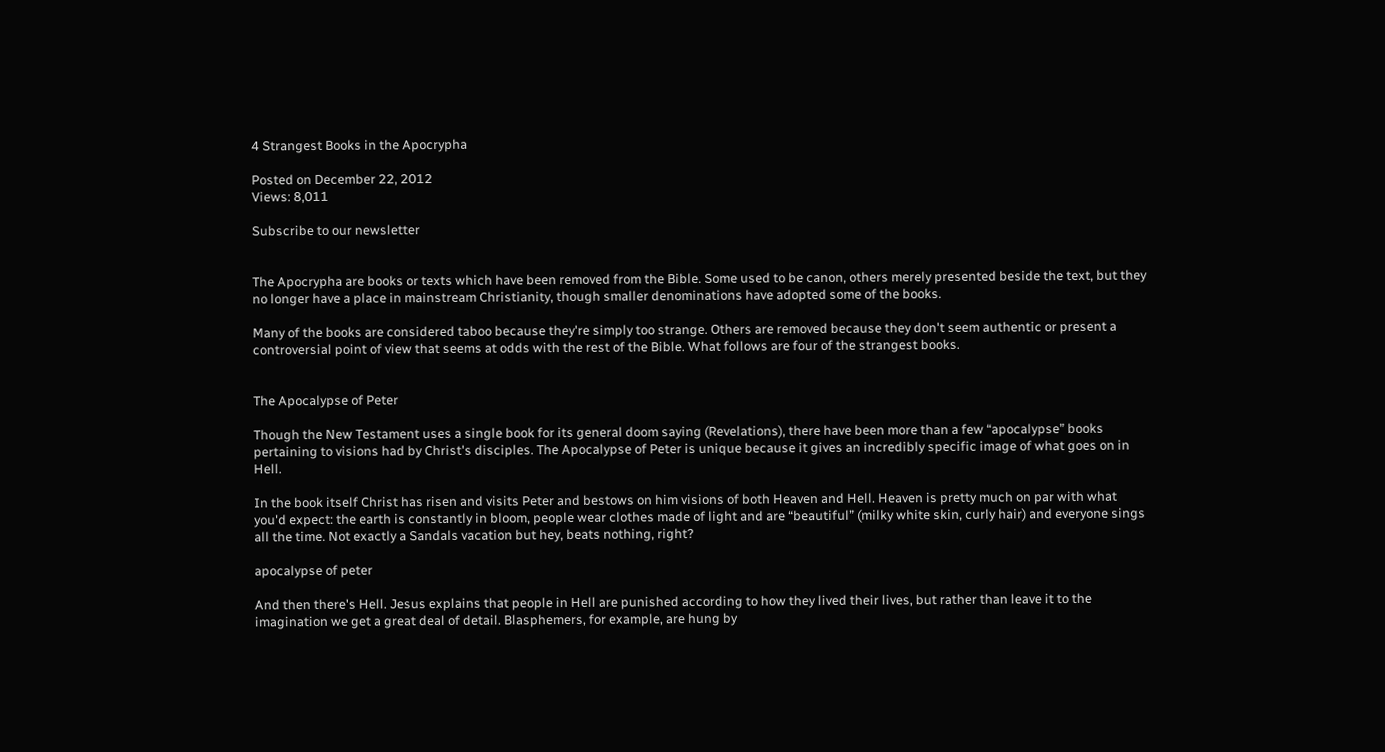4 Strangest Books in the Apocrypha

Posted on December 22, 2012
Views: 8,011

Subscribe to our newsletter


The Apocrypha are books or texts which have been removed from the Bible. Some used to be canon, others merely presented beside the text, but they no longer have a place in mainstream Christianity, though smaller denominations have adopted some of the books.

Many of the books are considered taboo because they're simply too strange. Others are removed because they don't seem authentic or present a controversial point of view that seems at odds with the rest of the Bible. What follows are four of the strangest books.


The Apocalypse of Peter

Though the New Testament uses a single book for its general doom saying (Revelations), there have been more than a few “apocalypse” books pertaining to visions had by Christ's disciples. The Apocalypse of Peter is unique because it gives an incredibly specific image of what goes on in Hell.

In the book itself Christ has risen and visits Peter and bestows on him visions of both Heaven and Hell. Heaven is pretty much on par with what you'd expect: the earth is constantly in bloom, people wear clothes made of light and are “beautiful” (milky white skin, curly hair) and everyone sings all the time. Not exactly a Sandals vacation but hey, beats nothing, right?

apocalypse of peter

And then there's Hell. Jesus explains that people in Hell are punished according to how they lived their lives, but rather than leave it to the imagination we get a great deal of detail. Blasphemers, for example, are hung by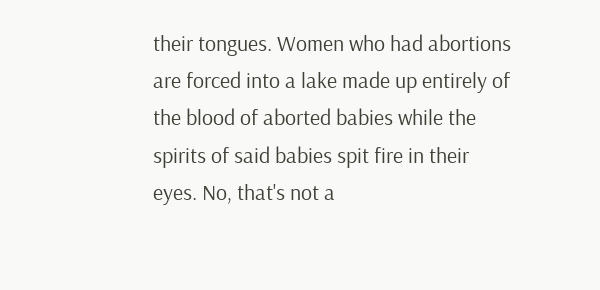their tongues. Women who had abortions are forced into a lake made up entirely of the blood of aborted babies while the spirits of said babies spit fire in their eyes. No, that's not a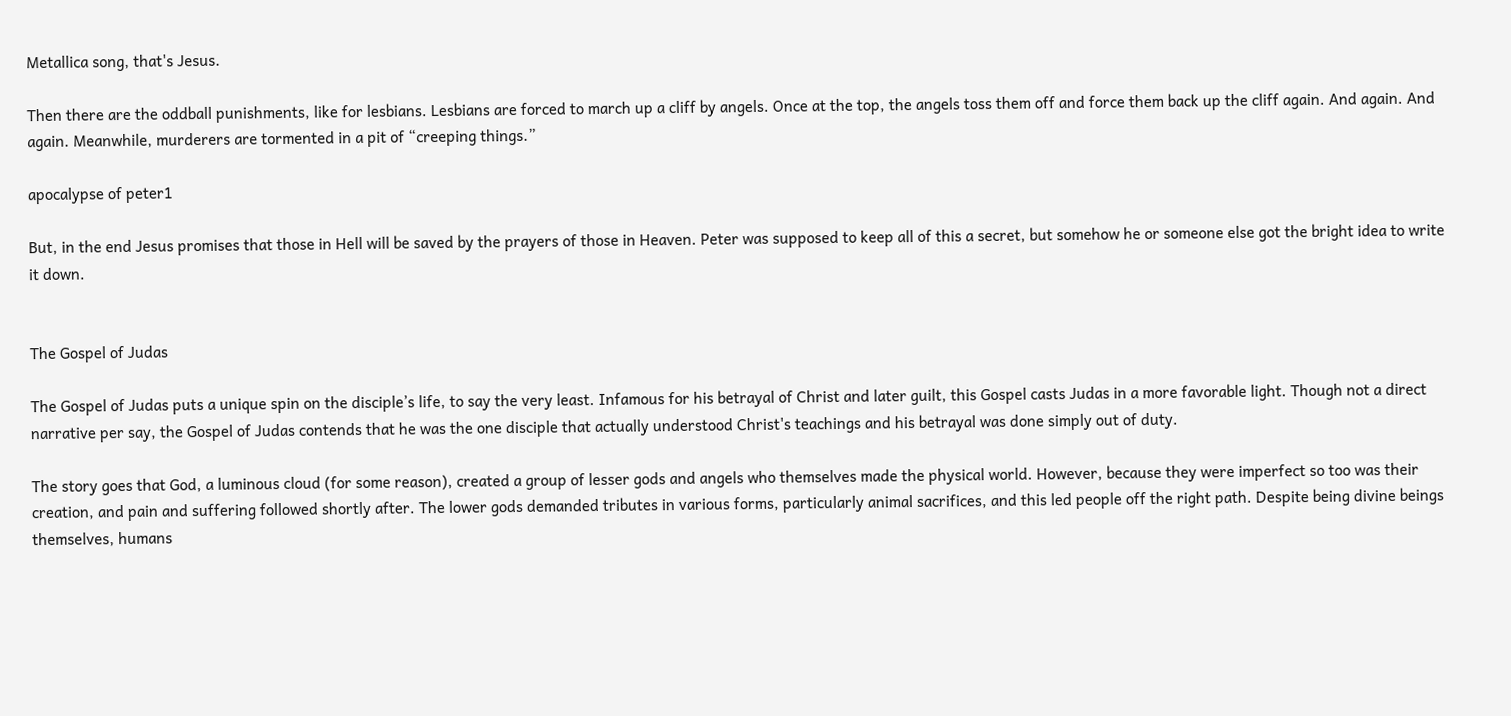Metallica song, that's Jesus.

Then there are the oddball punishments, like for lesbians. Lesbians are forced to march up a cliff by angels. Once at the top, the angels toss them off and force them back up the cliff again. And again. And again. Meanwhile, murderers are tormented in a pit of “creeping things.”

apocalypse of peter1

But, in the end Jesus promises that those in Hell will be saved by the prayers of those in Heaven. Peter was supposed to keep all of this a secret, but somehow he or someone else got the bright idea to write it down.


The Gospel of Judas

The Gospel of Judas puts a unique spin on the disciple’s life, to say the very least. Infamous for his betrayal of Christ and later guilt, this Gospel casts Judas in a more favorable light. Though not a direct narrative per say, the Gospel of Judas contends that he was the one disciple that actually understood Christ's teachings and his betrayal was done simply out of duty.

The story goes that God, a luminous cloud (for some reason), created a group of lesser gods and angels who themselves made the physical world. However, because they were imperfect so too was their creation, and pain and suffering followed shortly after. The lower gods demanded tributes in various forms, particularly animal sacrifices, and this led people off the right path. Despite being divine beings themselves, humans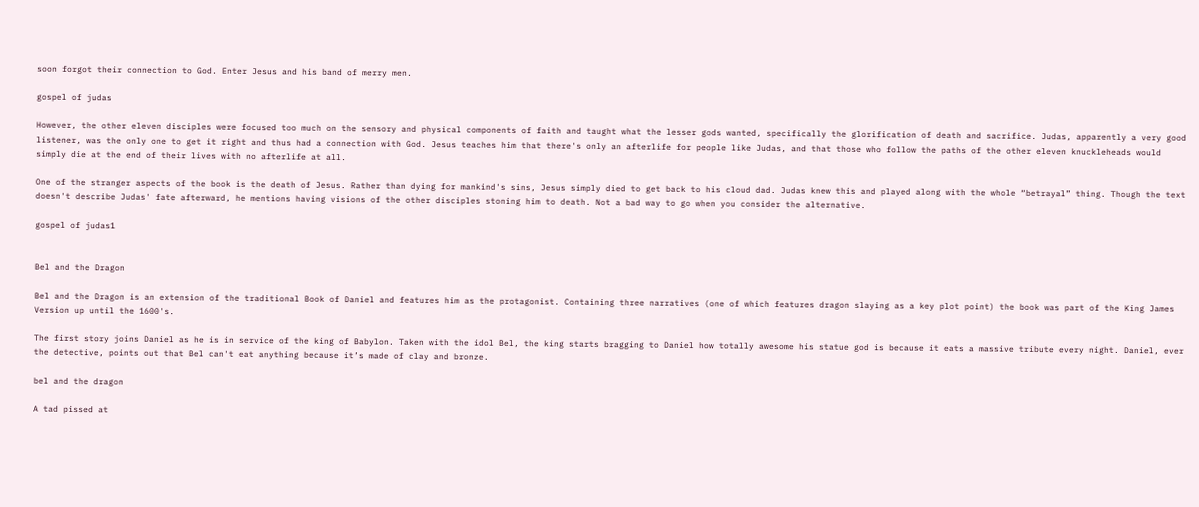soon forgot their connection to God. Enter Jesus and his band of merry men.

gospel of judas

However, the other eleven disciples were focused too much on the sensory and physical components of faith and taught what the lesser gods wanted, specifically the glorification of death and sacrifice. Judas, apparently a very good listener, was the only one to get it right and thus had a connection with God. Jesus teaches him that there's only an afterlife for people like Judas, and that those who follow the paths of the other eleven knuckleheads would simply die at the end of their lives with no afterlife at all.

One of the stranger aspects of the book is the death of Jesus. Rather than dying for mankind's sins, Jesus simply died to get back to his cloud dad. Judas knew this and played along with the whole “betrayal” thing. Though the text doesn't describe Judas' fate afterward, he mentions having visions of the other disciples stoning him to death. Not a bad way to go when you consider the alternative.

gospel of judas1


Bel and the Dragon

Bel and the Dragon is an extension of the traditional Book of Daniel and features him as the protagonist. Containing three narratives (one of which features dragon slaying as a key plot point) the book was part of the King James Version up until the 1600's.

The first story joins Daniel as he is in service of the king of Babylon. Taken with the idol Bel, the king starts bragging to Daniel how totally awesome his statue god is because it eats a massive tribute every night. Daniel, ever the detective, points out that Bel can't eat anything because it’s made of clay and bronze.

bel and the dragon

A tad pissed at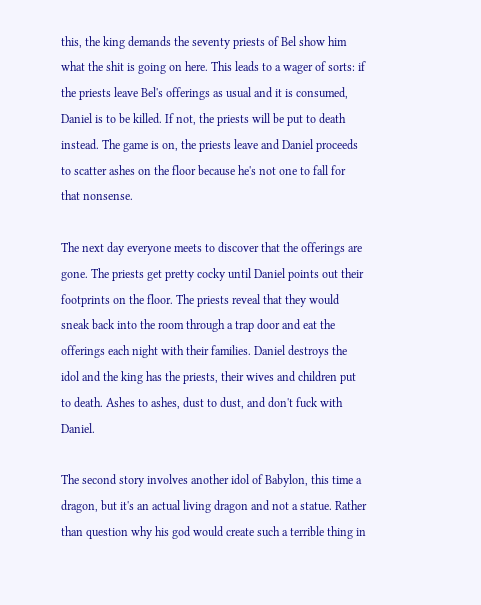this, the king demands the seventy priests of Bel show him what the shit is going on here. This leads to a wager of sorts: if the priests leave Bel's offerings as usual and it is consumed, Daniel is to be killed. If not, the priests will be put to death instead. The game is on, the priests leave and Daniel proceeds to scatter ashes on the floor because he's not one to fall for that nonsense.

The next day everyone meets to discover that the offerings are gone. The priests get pretty cocky until Daniel points out their footprints on the floor. The priests reveal that they would sneak back into the room through a trap door and eat the offerings each night with their families. Daniel destroys the idol and the king has the priests, their wives and children put to death. Ashes to ashes, dust to dust, and don't fuck with Daniel.

The second story involves another idol of Babylon, this time a dragon, but it's an actual living dragon and not a statue. Rather than question why his god would create such a terrible thing in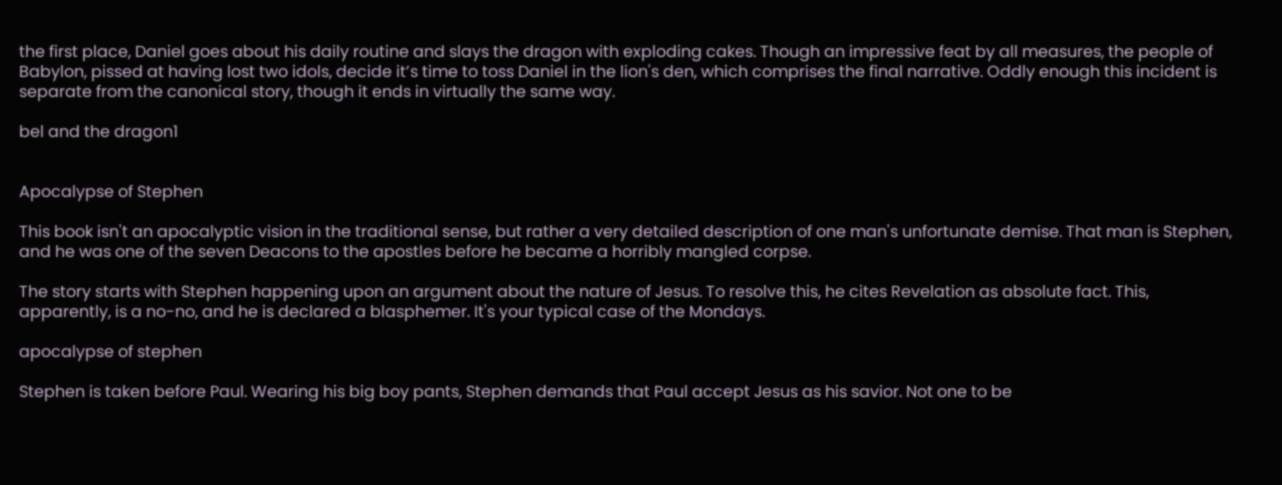the first place, Daniel goes about his daily routine and slays the dragon with exploding cakes. Though an impressive feat by all measures, the people of Babylon, pissed at having lost two idols, decide it’s time to toss Daniel in the lion's den, which comprises the final narrative. Oddly enough this incident is separate from the canonical story, though it ends in virtually the same way.

bel and the dragon1


Apocalypse of Stephen

This book isn't an apocalyptic vision in the traditional sense, but rather a very detailed description of one man's unfortunate demise. That man is Stephen, and he was one of the seven Deacons to the apostles before he became a horribly mangled corpse.

The story starts with Stephen happening upon an argument about the nature of Jesus. To resolve this, he cites Revelation as absolute fact. This, apparently, is a no-no, and he is declared a blasphemer. It's your typical case of the Mondays.

apocalypse of stephen

Stephen is taken before Paul. Wearing his big boy pants, Stephen demands that Paul accept Jesus as his savior. Not one to be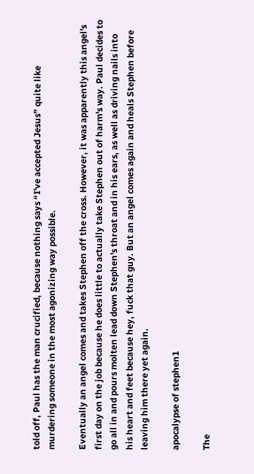told off, Paul has the man crucified, because nothing says “I've accepted Jesus” quite like murdering someone in the most agonizing way possible.

Eventually an angel comes and takes Stephen off the cross. However, it was apparently this angel's first day on the job because he does little to actually take Stephen out of harm's way. Paul decides to go all in and pours molten lead down Stephen's throat and in his ears, as well as driving nails into his heart and feet because hey, fuck that guy. But an angel comes again and heals Stephen before leaving him there yet again.

apocalypse of stephen1

The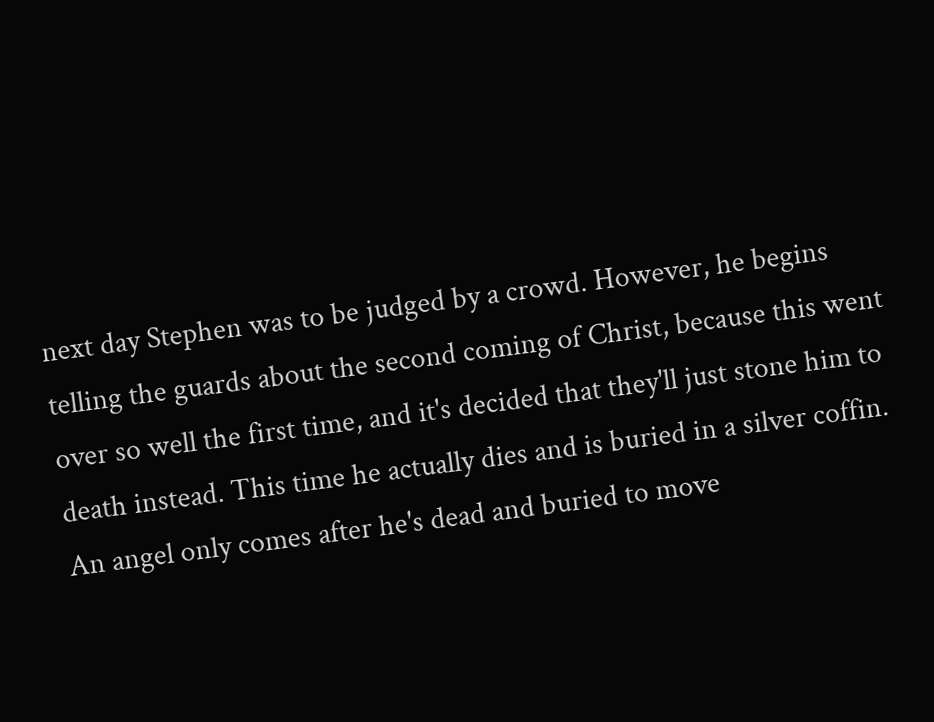next day Stephen was to be judged by a crowd. However, he begins telling the guards about the second coming of Christ, because this went over so well the first time, and it's decided that they'll just stone him to death instead. This time he actually dies and is buried in a silver coffin. An angel only comes after he's dead and buried to move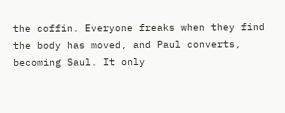the coffin. Everyone freaks when they find the body has moved, and Paul converts, becoming Saul. It only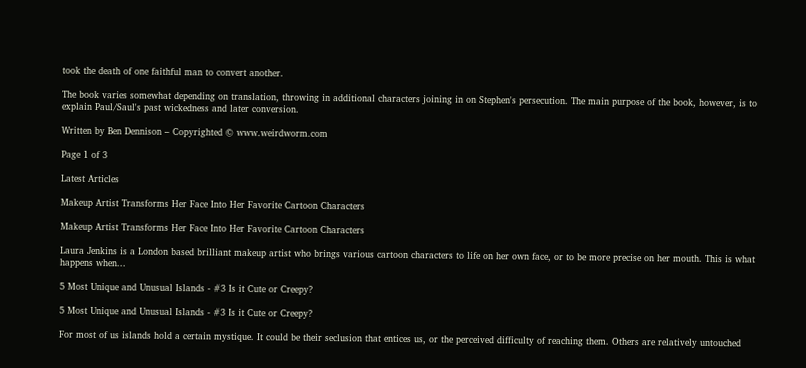took the death of one faithful man to convert another.

The book varies somewhat depending on translation, throwing in additional characters joining in on Stephen's persecution. The main purpose of the book, however, is to explain Paul/Saul's past wickedness and later conversion.

Written by Ben Dennison – Copyrighted © www.weirdworm.com

Page 1 of 3

Latest Articles

Makeup Artist Transforms Her Face Into Her Favorite Cartoon Characters

Makeup Artist Transforms Her Face Into Her Favorite Cartoon Characters

Laura Jenkins is a London based brilliant makeup artist who brings various cartoon characters to life on her own face, or to be more precise on her mouth. This is what happens when...

5 Most Unique and Unusual Islands - #3 Is it Cute or Creepy?

5 Most Unique and Unusual Islands - #3 Is it Cute or Creepy?

For most of us islands hold a certain mystique. It could be their seclusion that entices us, or the perceived difficulty of reaching them. Others are relatively untouched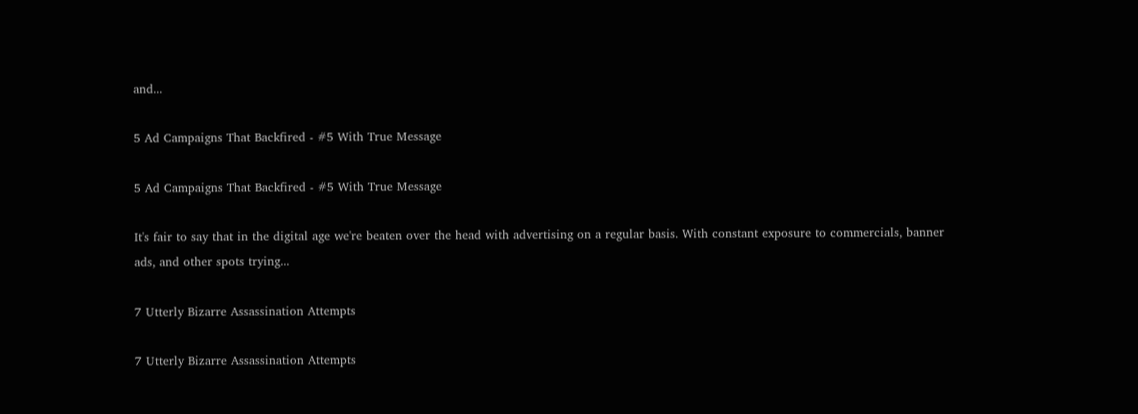and...

5 Ad Campaigns That Backfired - #5 With True Message

5 Ad Campaigns That Backfired - #5 With True Message

It's fair to say that in the digital age we're beaten over the head with advertising on a regular basis. With constant exposure to commercials, banner ads, and other spots trying...

7 Utterly Bizarre Assassination Attempts

7 Utterly Bizarre Assassination Attempts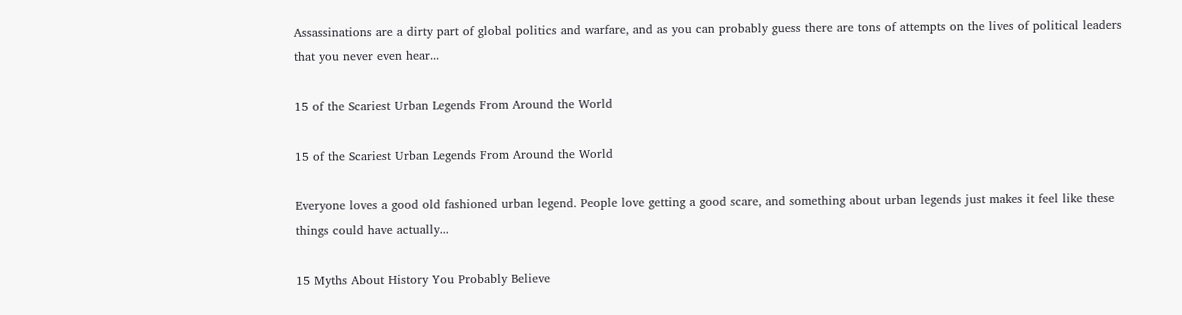Assassinations are a dirty part of global politics and warfare, and as you can probably guess there are tons of attempts on the lives of political leaders that you never even hear...

15 of the Scariest Urban Legends From Around the World

15 of the Scariest Urban Legends From Around the World

Everyone loves a good old fashioned urban legend. People love getting a good scare, and something about urban legends just makes it feel like these things could have actually...

15 Myths About History You Probably Believe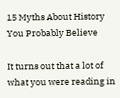15 Myths About History You Probably Believe

It turns out that a lot of what you were reading in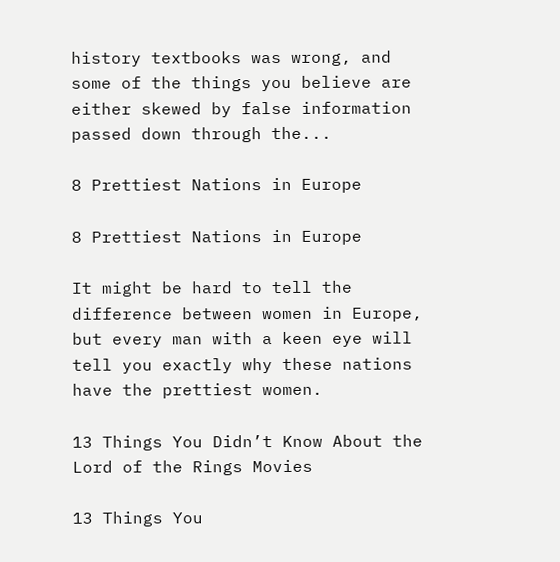history textbooks was wrong, and some of the things you believe are either skewed by false information passed down through the...

8 Prettiest Nations in Europe

8 Prettiest Nations in Europe

It might be hard to tell the difference between women in Europe, but every man with a keen eye will tell you exactly why these nations have the prettiest women.

13 Things You Didn’t Know About the Lord of the Rings Movies

13 Things You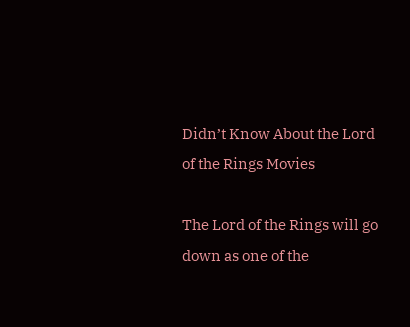Didn’t Know About the Lord of the Rings Movies

The Lord of the Rings will go down as one of the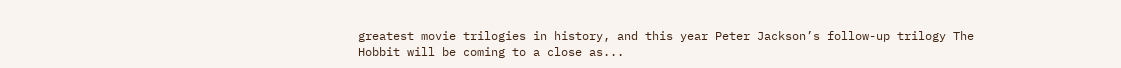greatest movie trilogies in history, and this year Peter Jackson’s follow-up trilogy The Hobbit will be coming to a close as...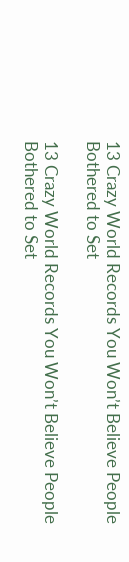13 Crazy World Records You Won’t Believe People Bothered to Set

13 Crazy World Records You Won’t Believe People Bothered to Set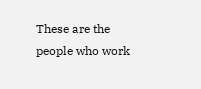These are the people who work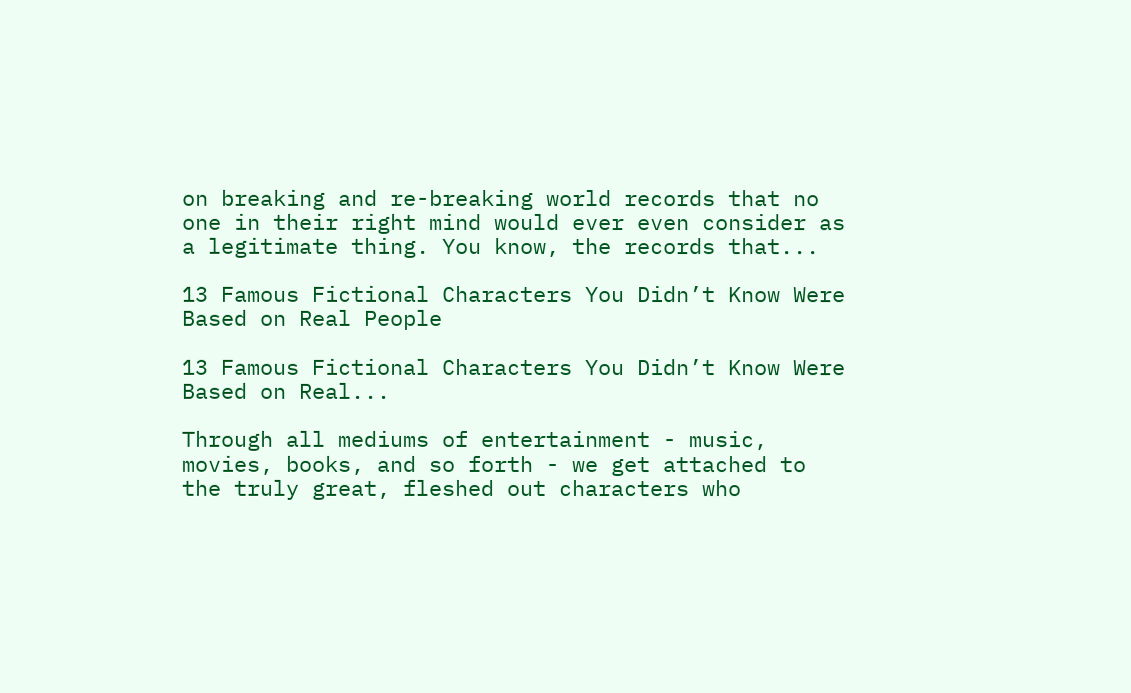on breaking and re-breaking world records that no one in their right mind would ever even consider as a legitimate thing. You know, the records that...

13 Famous Fictional Characters You Didn’t Know Were Based on Real People

13 Famous Fictional Characters You Didn’t Know Were Based on Real...

Through all mediums of entertainment - music, movies, books, and so forth - we get attached to the truly great, fleshed out characters who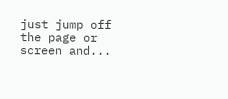just jump off the page or screen and...